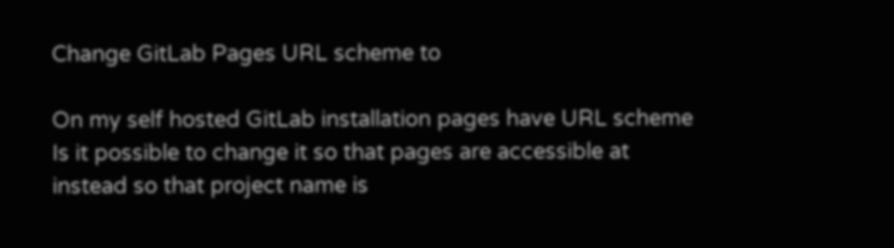Change GitLab Pages URL scheme to

On my self hosted GitLab installation pages have URL scheme Is it possible to change it so that pages are accessible at instead so that project name is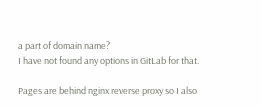a part of domain name?
I have not found any options in GitLab for that.

Pages are behind nginx reverse proxy so I also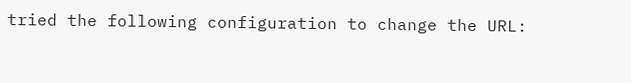tried the following configuration to change the URL: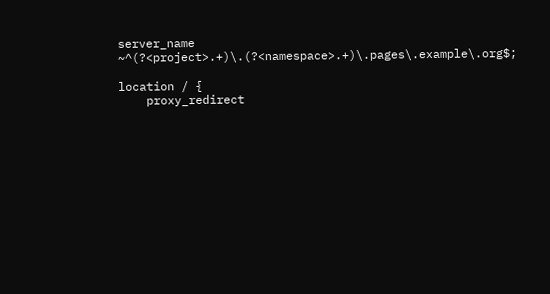server_name ~^(?<project>.+)\.(?<namespace>.+)\.pages\.example\.org$;

location / {
    proxy_redirect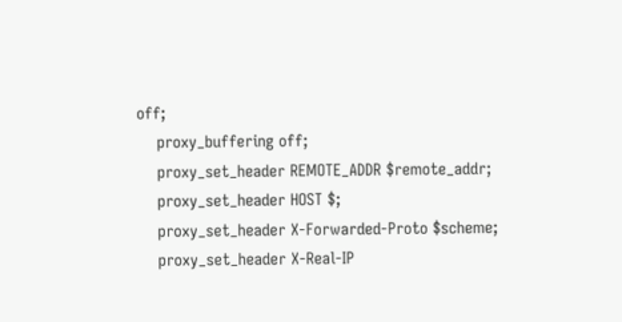off;
    proxy_buffering off;
    proxy_set_header REMOTE_ADDR $remote_addr;
    proxy_set_header HOST $;
    proxy_set_header X-Forwarded-Proto $scheme;
    proxy_set_header X-Real-IP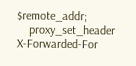$remote_addr;
    proxy_set_header X-Forwarded-For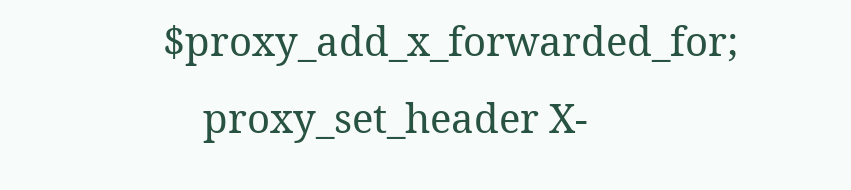$proxy_add_x_forwarded_for;
    proxy_set_header X-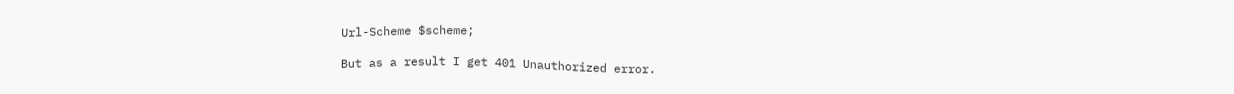Url-Scheme $scheme;

But as a result I get 401 Unauthorized error.